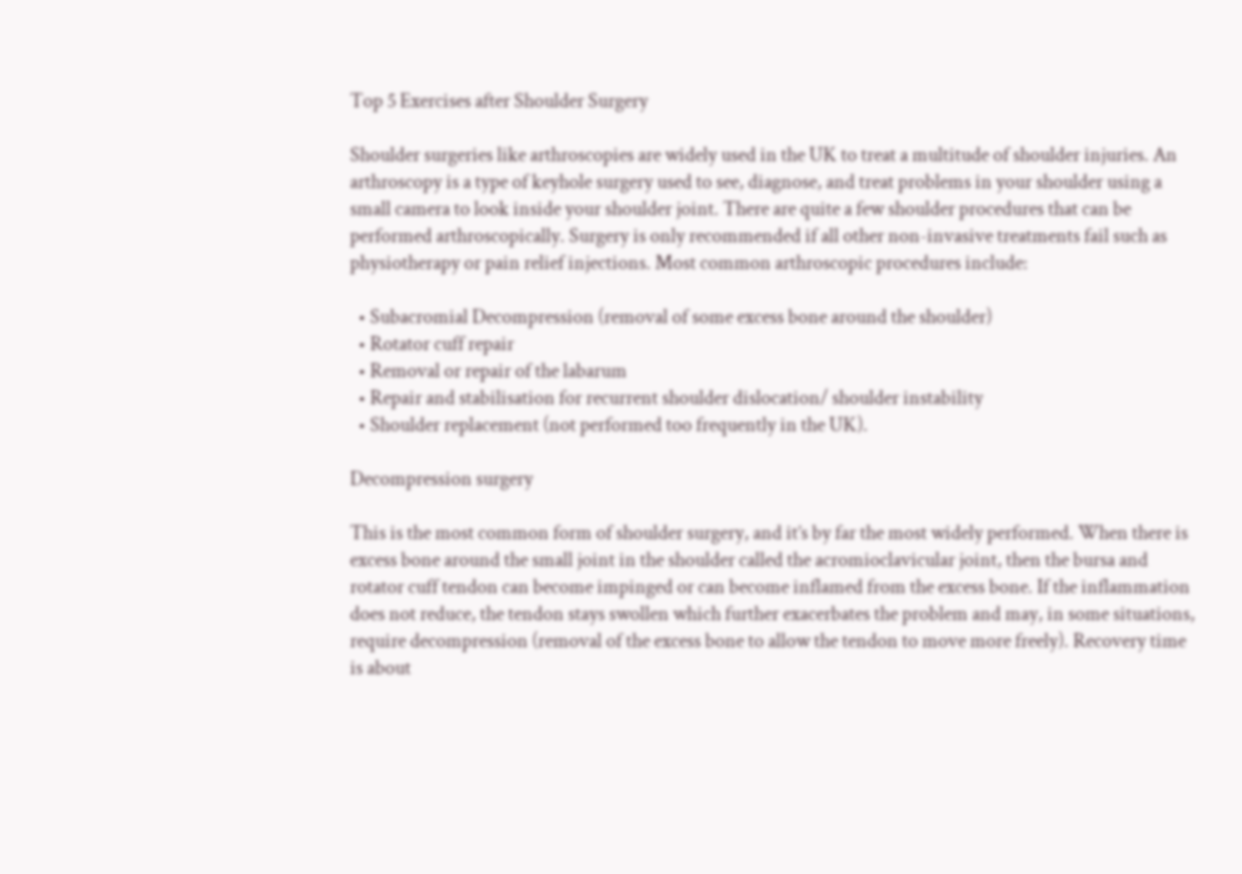Top 5 Exercises after Shoulder Surgery

Shoulder surgeries like arthroscopies are widely used in the UK to treat a multitude of shoulder injuries. An arthroscopy is a type of keyhole surgery used to see, diagnose, and treat problems in your shoulder using a small camera to look inside your shoulder joint. There are quite a few shoulder procedures that can be performed arthroscopically. Surgery is only recommended if all other non-invasive treatments fail such as physiotherapy or pain relief injections. Most common arthroscopic procedures include:

  • Subacromial Decompression (removal of some excess bone around the shoulder)
  • Rotator cuff repair
  • Removal or repair of the labarum
  • Repair and stabilisation for recurrent shoulder dislocation/ shoulder instability
  • Shoulder replacement (not performed too frequently in the UK).

Decompression surgery

This is the most common form of shoulder surgery, and it’s by far the most widely performed. When there is excess bone around the small joint in the shoulder called the acromioclavicular joint, then the bursa and rotator cuff tendon can become impinged or can become inflamed from the excess bone. If the inflammation does not reduce, the tendon stays swollen which further exacerbates the problem and may, in some situations, require decompression (removal of the excess bone to allow the tendon to move more freely). Recovery time is about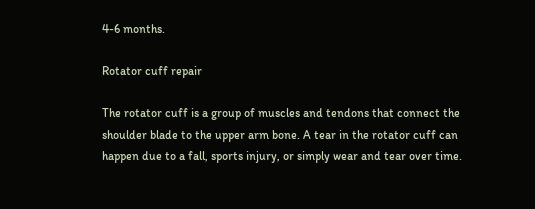4-6 months.

Rotator cuff repair

The rotator cuff is a group of muscles and tendons that connect the shoulder blade to the upper arm bone. A tear in the rotator cuff can happen due to a fall, sports injury, or simply wear and tear over time.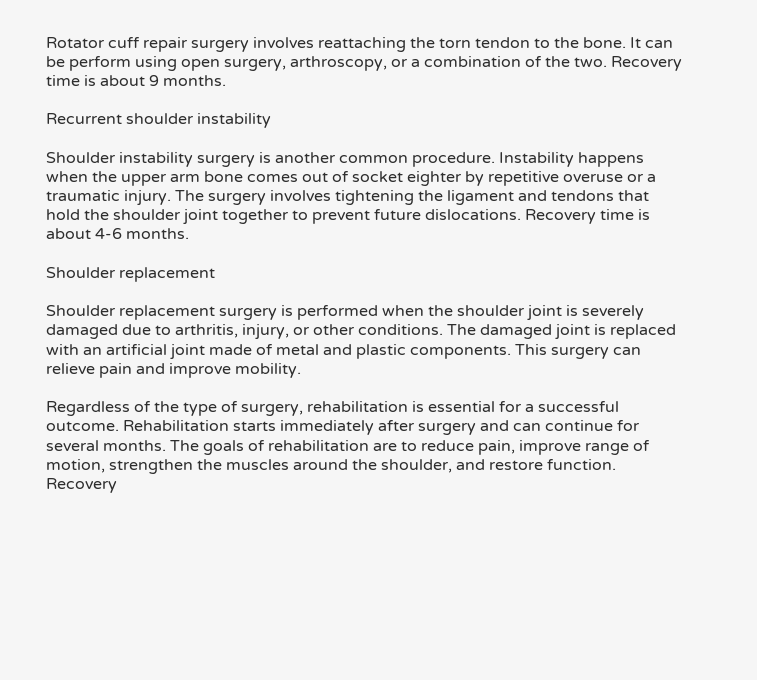Rotator cuff repair surgery involves reattaching the torn tendon to the bone. It can be perform using open surgery, arthroscopy, or a combination of the two. Recovery time is about 9 months.

Recurrent shoulder instability

Shoulder instability surgery is another common procedure. Instability happens when the upper arm bone comes out of socket eighter by repetitive overuse or a traumatic injury. The surgery involves tightening the ligament and tendons that hold the shoulder joint together to prevent future dislocations. Recovery time is about 4-6 months.

Shoulder replacement

Shoulder replacement surgery is performed when the shoulder joint is severely damaged due to arthritis, injury, or other conditions. The damaged joint is replaced with an artificial joint made of metal and plastic components. This surgery can relieve pain and improve mobility.

Regardless of the type of surgery, rehabilitation is essential for a successful outcome. Rehabilitation starts immediately after surgery and can continue for several months. The goals of rehabilitation are to reduce pain, improve range of motion, strengthen the muscles around the shoulder, and restore function. Recovery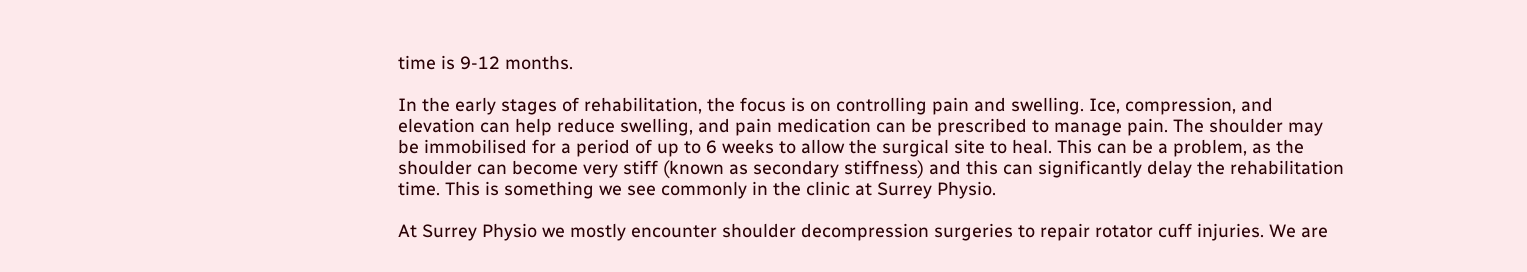time is 9-12 months.

In the early stages of rehabilitation, the focus is on controlling pain and swelling. Ice, compression, and elevation can help reduce swelling, and pain medication can be prescribed to manage pain. The shoulder may be immobilised for a period of up to 6 weeks to allow the surgical site to heal. This can be a problem, as the shoulder can become very stiff (known as secondary stiffness) and this can significantly delay the rehabilitation time. This is something we see commonly in the clinic at Surrey Physio.

At Surrey Physio we mostly encounter shoulder decompression surgeries to repair rotator cuff injuries. We are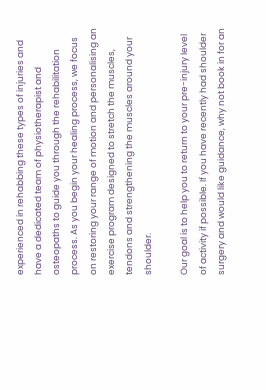experienced in rehabbing these types of injuries and have a dedicated team of physiotherapist and osteopaths to guide you through the rehabilitation process. As you begin your healing process, we focus on restoring your range of motion and personalising an exercise program designed to stretch the muscles, tendons and strengthening the muscles around your shoulder.

Our goal is to help you to return to your pre-injury level of activity if possible. If you have recently had shoulder surgery and would like guidance, why not book in for an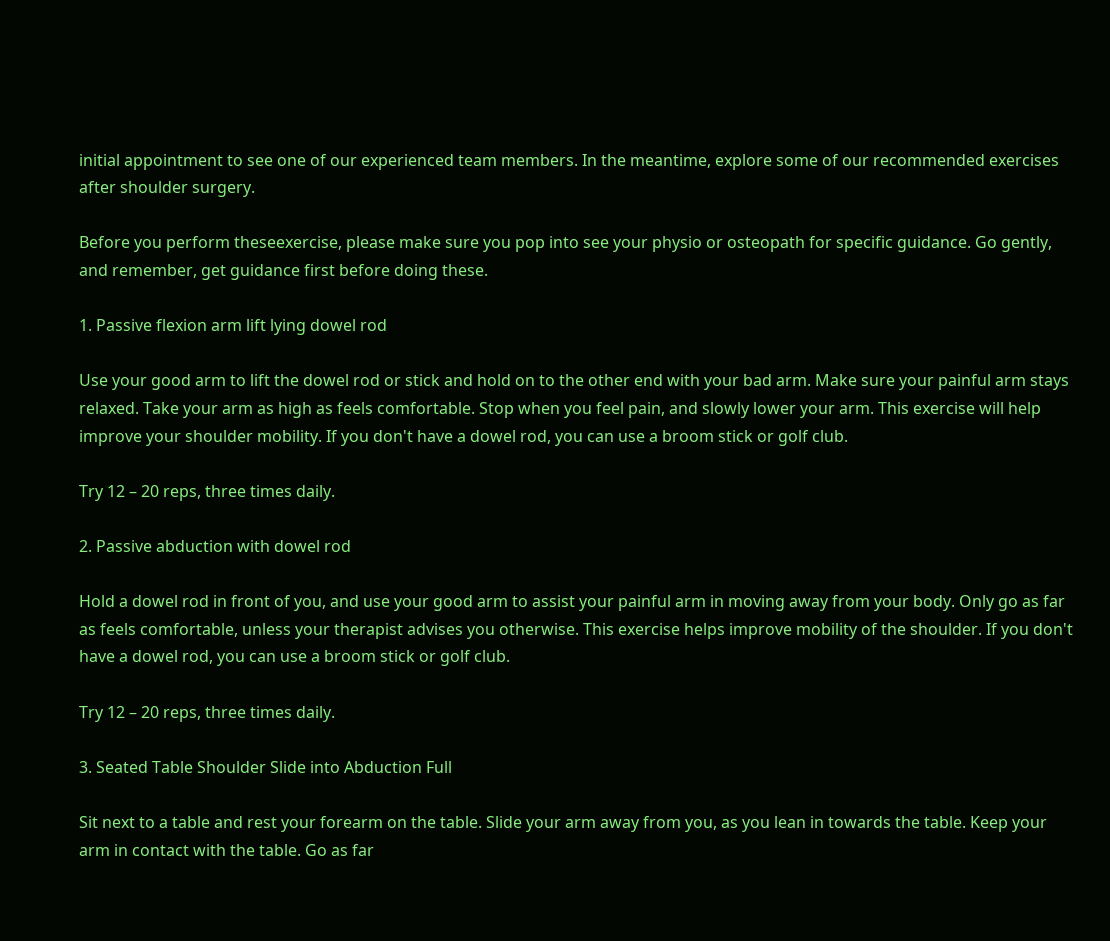initial appointment to see one of our experienced team members. In the meantime, explore some of our recommended exercises after shoulder surgery.

Before you perform theseexercise, please make sure you pop into see your physio or osteopath for specific guidance. Go gently, and remember, get guidance first before doing these.

1. Passive flexion arm lift lying dowel rod

Use your good arm to lift the dowel rod or stick and hold on to the other end with your bad arm. Make sure your painful arm stays relaxed. Take your arm as high as feels comfortable. Stop when you feel pain, and slowly lower your arm. This exercise will help improve your shoulder mobility. If you don't have a dowel rod, you can use a broom stick or golf club.

Try 12 – 20 reps, three times daily.

2. Passive abduction with dowel rod

Hold a dowel rod in front of you, and use your good arm to assist your painful arm in moving away from your body. Only go as far as feels comfortable, unless your therapist advises you otherwise. This exercise helps improve mobility of the shoulder. If you don't have a dowel rod, you can use a broom stick or golf club.

Try 12 – 20 reps, three times daily.

3. Seated Table Shoulder Slide into Abduction Full

Sit next to a table and rest your forearm on the table. Slide your arm away from you, as you lean in towards the table. Keep your arm in contact with the table. Go as far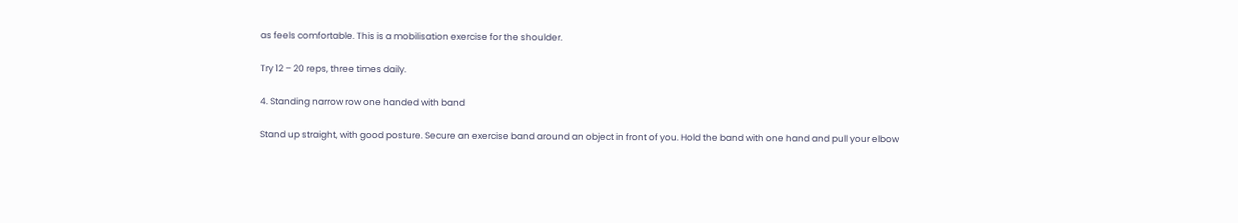as feels comfortable. This is a mobilisation exercise for the shoulder.

Try 12 – 20 reps, three times daily.

4. Standing narrow row one handed with band

Stand up straight, with good posture. Secure an exercise band around an object in front of you. Hold the band with one hand and pull your elbow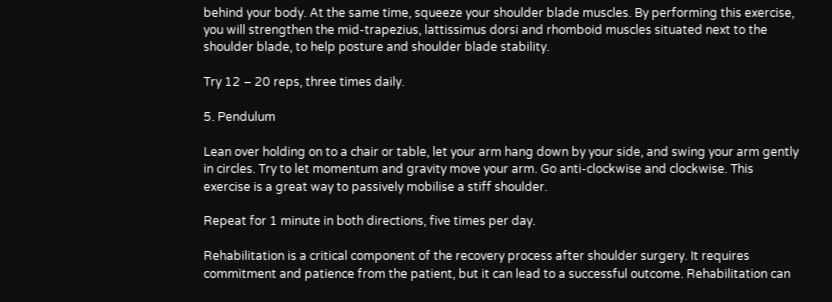behind your body. At the same time, squeeze your shoulder blade muscles. By performing this exercise, you will strengthen the mid-trapezius, lattissimus dorsi and rhomboid muscles situated next to the shoulder blade, to help posture and shoulder blade stability.

Try 12 – 20 reps, three times daily.

5. Pendulum

Lean over holding on to a chair or table, let your arm hang down by your side, and swing your arm gently in circles. Try to let momentum and gravity move your arm. Go anti-clockwise and clockwise. This exercise is a great way to passively mobilise a stiff shoulder.

Repeat for 1 minute in both directions, five times per day.

Rehabilitation is a critical component of the recovery process after shoulder surgery. It requires commitment and patience from the patient, but it can lead to a successful outcome. Rehabilitation can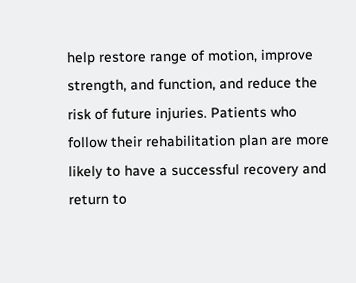help restore range of motion, improve strength, and function, and reduce the risk of future injuries. Patients who follow their rehabilitation plan are more likely to have a successful recovery and return to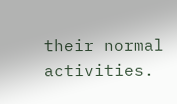their normal activities.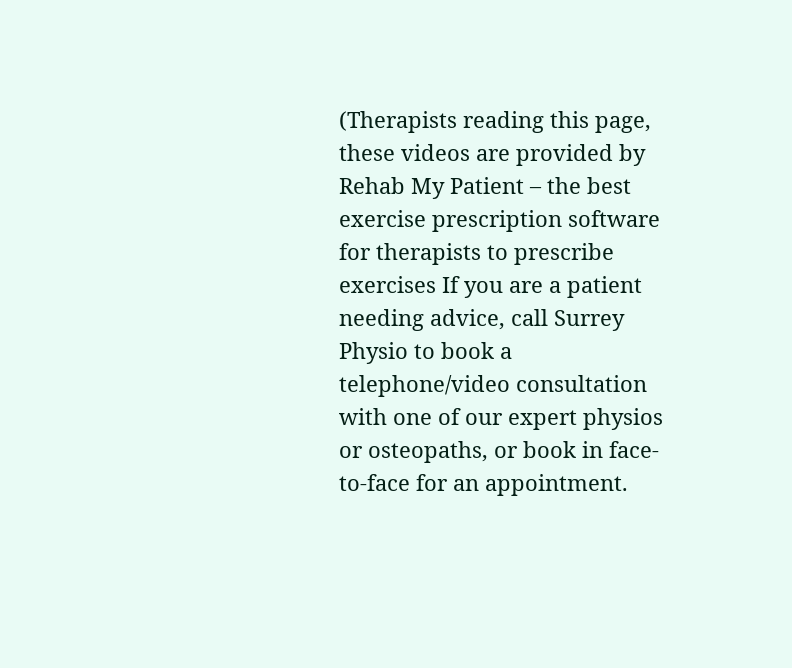(Therapists reading this page, these videos are provided by Rehab My Patient – the best exercise prescription software for therapists to prescribe exercises If you are a patient needing advice, call Surrey Physio to book a telephone/video consultation with one of our expert physios or osteopaths, or book in face-to-face for an appointment.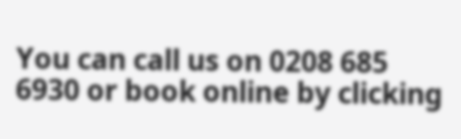You can call us on 0208 685 6930 or book online by clicking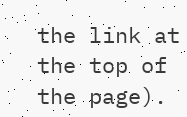the link at the top of the page).